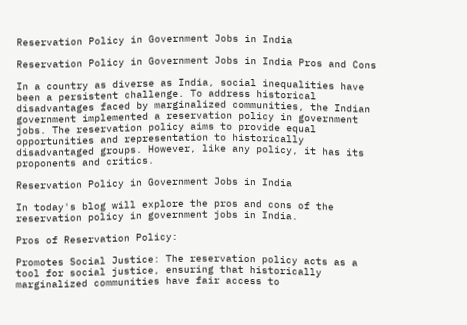Reservation Policy in Government Jobs in India

Reservation Policy in Government Jobs in India Pros and Cons

In a country as diverse as India, social inequalities have been a persistent challenge. To address historical disadvantages faced by marginalized communities, the Indian government implemented a reservation policy in government jobs. The reservation policy aims to provide equal opportunities and representation to historically disadvantaged groups. However, like any policy, it has its proponents and critics.

Reservation Policy in Government Jobs in India

In today's blog will explore the pros and cons of the reservation policy in government jobs in India.

Pros of Reservation Policy:

Promotes Social Justice: The reservation policy acts as a tool for social justice, ensuring that historically marginalized communities have fair access to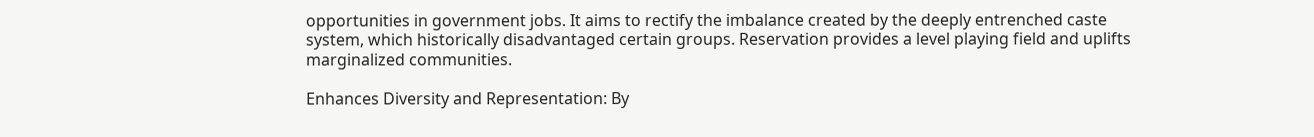opportunities in government jobs. It aims to rectify the imbalance created by the deeply entrenched caste system, which historically disadvantaged certain groups. Reservation provides a level playing field and uplifts marginalized communities.

Enhances Diversity and Representation: By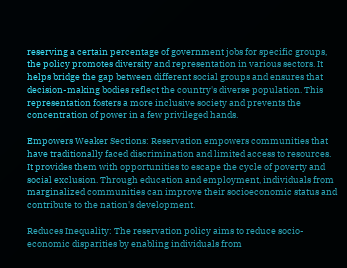reserving a certain percentage of government jobs for specific groups, the policy promotes diversity and representation in various sectors. It helps bridge the gap between different social groups and ensures that decision-making bodies reflect the country's diverse population. This representation fosters a more inclusive society and prevents the concentration of power in a few privileged hands.

Empowers Weaker Sections: Reservation empowers communities that have traditionally faced discrimination and limited access to resources. It provides them with opportunities to escape the cycle of poverty and social exclusion. Through education and employment, individuals from marginalized communities can improve their socioeconomic status and contribute to the nation's development.

Reduces Inequality: The reservation policy aims to reduce socio-economic disparities by enabling individuals from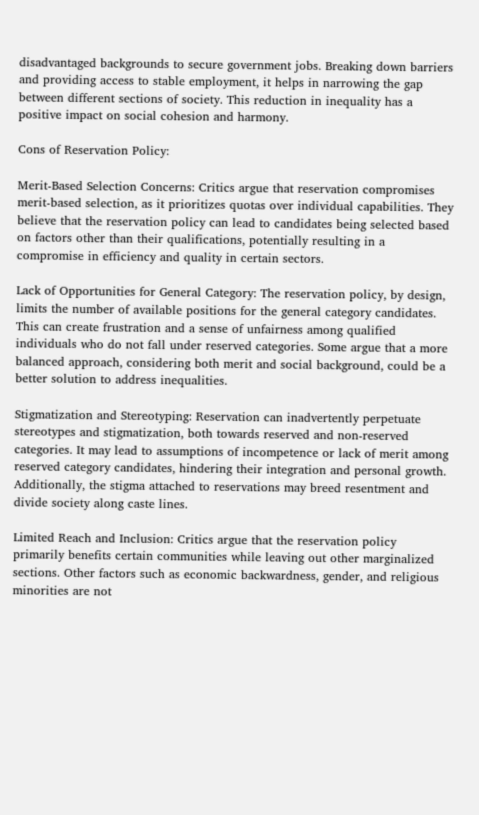disadvantaged backgrounds to secure government jobs. Breaking down barriers and providing access to stable employment, it helps in narrowing the gap between different sections of society. This reduction in inequality has a positive impact on social cohesion and harmony.

Cons of Reservation Policy:

Merit-Based Selection Concerns: Critics argue that reservation compromises merit-based selection, as it prioritizes quotas over individual capabilities. They believe that the reservation policy can lead to candidates being selected based on factors other than their qualifications, potentially resulting in a compromise in efficiency and quality in certain sectors.

Lack of Opportunities for General Category: The reservation policy, by design, limits the number of available positions for the general category candidates. This can create frustration and a sense of unfairness among qualified individuals who do not fall under reserved categories. Some argue that a more balanced approach, considering both merit and social background, could be a better solution to address inequalities.

Stigmatization and Stereotyping: Reservation can inadvertently perpetuate stereotypes and stigmatization, both towards reserved and non-reserved categories. It may lead to assumptions of incompetence or lack of merit among reserved category candidates, hindering their integration and personal growth. Additionally, the stigma attached to reservations may breed resentment and divide society along caste lines.

Limited Reach and Inclusion: Critics argue that the reservation policy primarily benefits certain communities while leaving out other marginalized sections. Other factors such as economic backwardness, gender, and religious minorities are not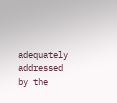adequately addressed by the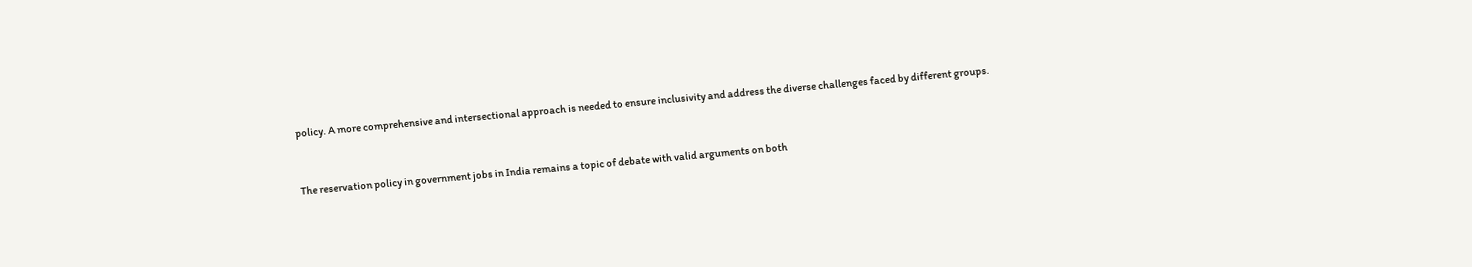policy. A more comprehensive and intersectional approach is needed to ensure inclusivity and address the diverse challenges faced by different groups.


The reservation policy in government jobs in India remains a topic of debate with valid arguments on both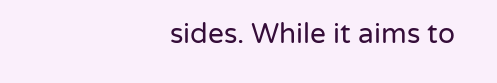sides. While it aims to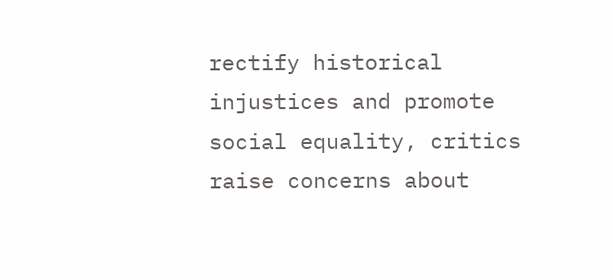rectify historical injustices and promote social equality, critics raise concerns about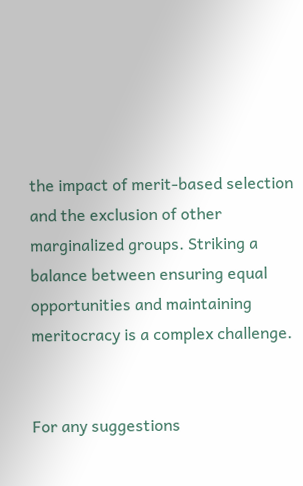the impact of merit-based selection and the exclusion of other marginalized groups. Striking a balance between ensuring equal opportunities and maintaining meritocracy is a complex challenge.


For any suggestions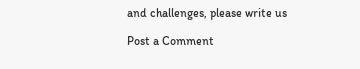and challenges, please write us

Post a Comment